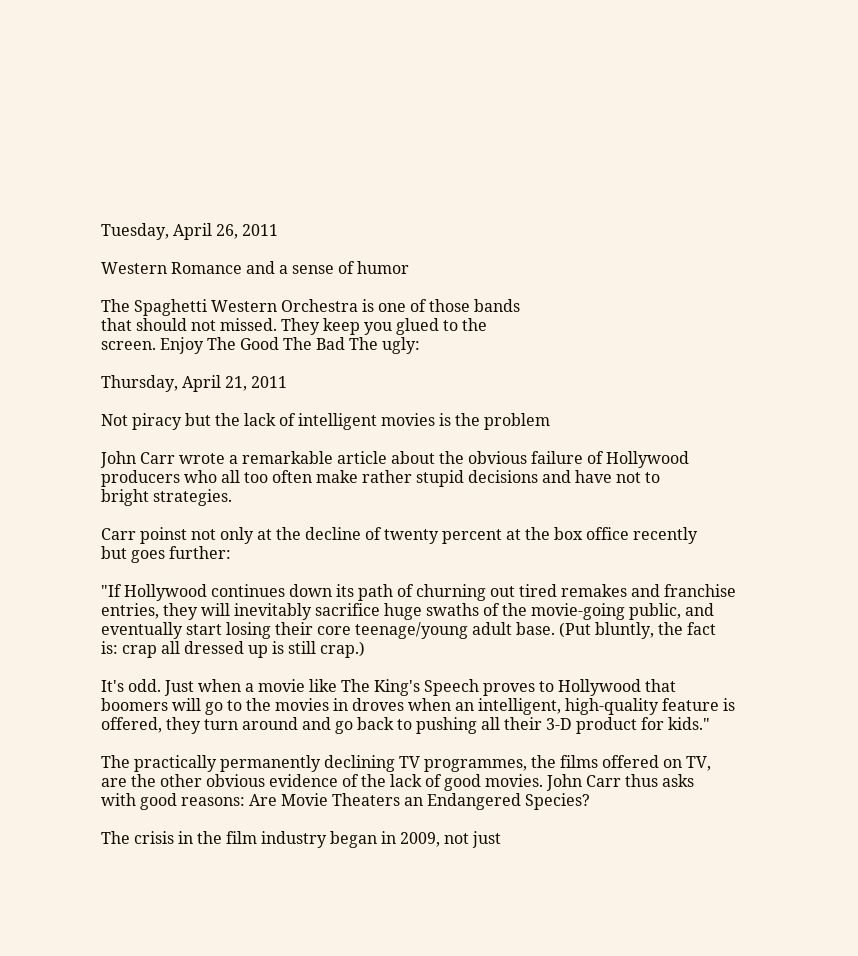Tuesday, April 26, 2011

Western Romance and a sense of humor

The Spaghetti Western Orchestra is one of those bands
that should not missed. They keep you glued to the
screen. Enjoy The Good The Bad The ugly:

Thursday, April 21, 2011

Not piracy but the lack of intelligent movies is the problem

John Carr wrote a remarkable article about the obvious failure of Hollywood
producers who all too often make rather stupid decisions and have not to
bright strategies.

Carr poinst not only at the decline of twenty percent at the box office recently
but goes further:

"If Hollywood continues down its path of churning out tired remakes and franchise
entries, they will inevitably sacrifice huge swaths of the movie-going public, and
eventually start losing their core teenage/young adult base. (Put bluntly, the fact
is: crap all dressed up is still crap.)

It's odd. Just when a movie like The King's Speech proves to Hollywood that
boomers will go to the movies in droves when an intelligent, high-quality feature is
offered, they turn around and go back to pushing all their 3-D product for kids."

The practically permanently declining TV programmes, the films offered on TV,
are the other obvious evidence of the lack of good movies. John Carr thus asks
with good reasons: Are Movie Theaters an Endangered Species?

The crisis in the film industry began in 2009, not just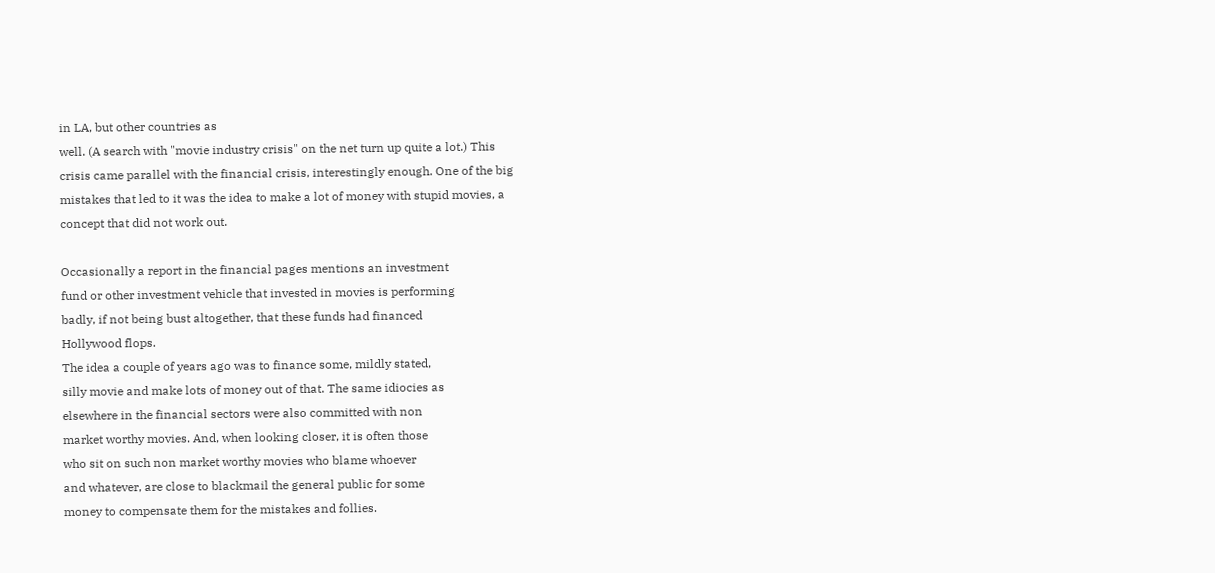in LA, but other countries as
well. (A search with "movie industry crisis" on the net turn up quite a lot.) This
crisis came parallel with the financial crisis, interestingly enough. One of the big
mistakes that led to it was the idea to make a lot of money with stupid movies, a
concept that did not work out.

Occasionally a report in the financial pages mentions an investment
fund or other investment vehicle that invested in movies is performing
badly, if not being bust altogether, that these funds had financed
Hollywood flops.
The idea a couple of years ago was to finance some, mildly stated,
silly movie and make lots of money out of that. The same idiocies as
elsewhere in the financial sectors were also committed with non
market worthy movies. And, when looking closer, it is often those
who sit on such non market worthy movies who blame whoever
and whatever, are close to blackmail the general public for some
money to compensate them for the mistakes and follies.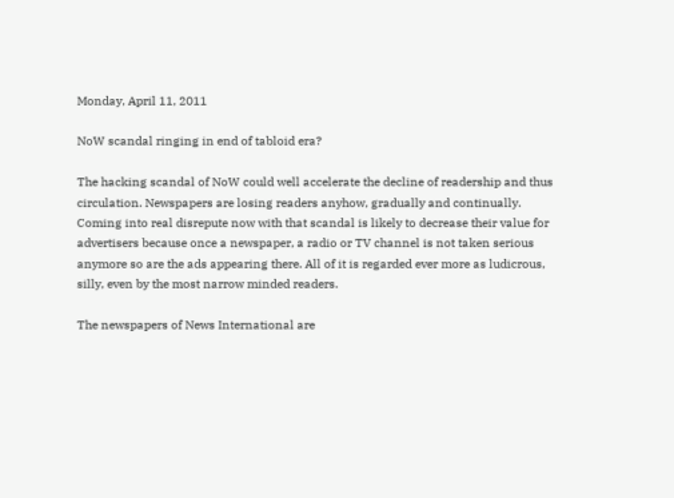Monday, April 11, 2011

NoW scandal ringing in end of tabloid era?

The hacking scandal of NoW could well accelerate the decline of readership and thus
circulation. Newspapers are losing readers anyhow, gradually and continually.
Coming into real disrepute now with that scandal is likely to decrease their value for
advertisers because once a newspaper, a radio or TV channel is not taken serious
anymore so are the ads appearing there. All of it is regarded ever more as ludicrous,
silly, even by the most narrow minded readers.

The newspapers of News International are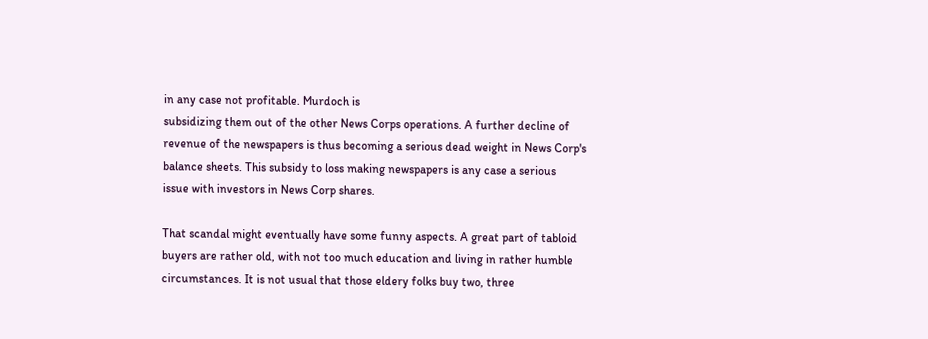in any case not profitable. Murdoch is
subsidizing them out of the other News Corps operations. A further decline of
revenue of the newspapers is thus becoming a serious dead weight in News Corp's
balance sheets. This subsidy to loss making newspapers is any case a serious
issue with investors in News Corp shares.

That scandal might eventually have some funny aspects. A great part of tabloid
buyers are rather old, with not too much education and living in rather humble
circumstances. It is not usual that those eldery folks buy two, three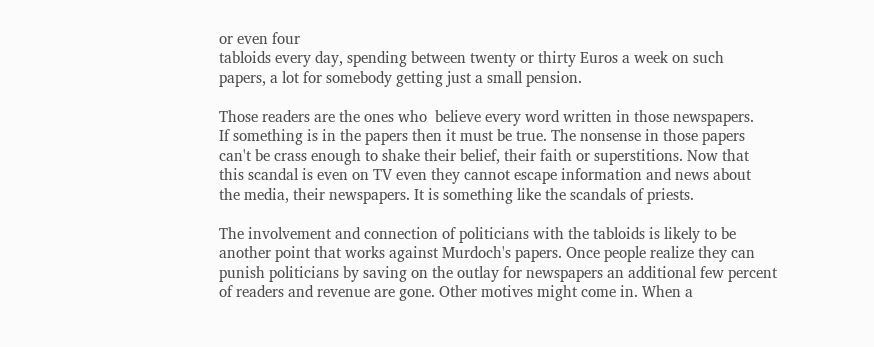or even four
tabloids every day, spending between twenty or thirty Euros a week on such
papers, a lot for somebody getting just a small pension.

Those readers are the ones who  believe every word written in those newspapers.
If something is in the papers then it must be true. The nonsense in those papers
can't be crass enough to shake their belief, their faith or superstitions. Now that
this scandal is even on TV even they cannot escape information and news about
the media, their newspapers. It is something like the scandals of priests.

The involvement and connection of politicians with the tabloids is likely to be
another point that works against Murdoch's papers. Once people realize they can
punish politicians by saving on the outlay for newspapers an additional few percent
of readers and revenue are gone. Other motives might come in. When a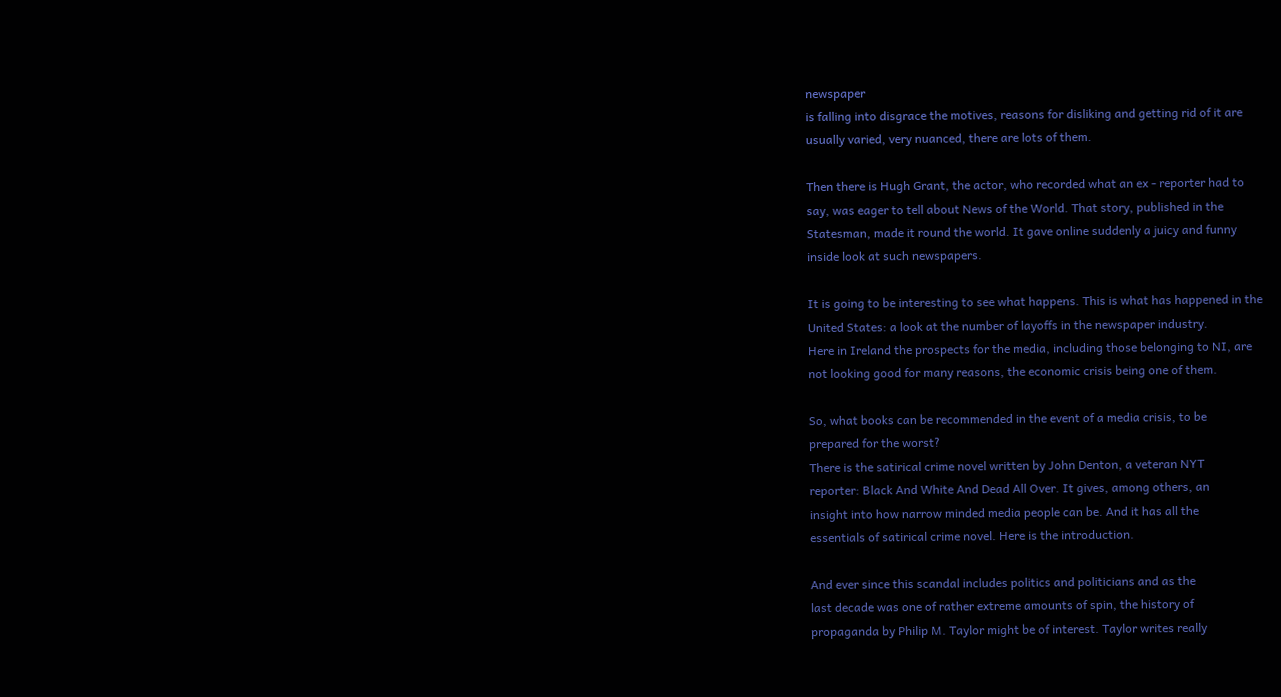newspaper
is falling into disgrace the motives, reasons for disliking and getting rid of it are
usually varied, very nuanced, there are lots of them.

Then there is Hugh Grant, the actor, who recorded what an ex - reporter had to
say, was eager to tell about News of the World. That story, published in the
Statesman, made it round the world. It gave online suddenly a juicy and funny
inside look at such newspapers.

It is going to be interesting to see what happens. This is what has happened in the
United States: a look at the number of layoffs in the newspaper industry.
Here in Ireland the prospects for the media, including those belonging to NI, are
not looking good for many reasons, the economic crisis being one of them.

So, what books can be recommended in the event of a media crisis, to be
prepared for the worst?
There is the satirical crime novel written by John Denton, a veteran NYT
reporter: Black And White And Dead All Over. It gives, among others, an
insight into how narrow minded media people can be. And it has all the
essentials of satirical crime novel. Here is the introduction.

And ever since this scandal includes politics and politicians and as the
last decade was one of rather extreme amounts of spin, the history of
propaganda by Philip M. Taylor might be of interest. Taylor writes really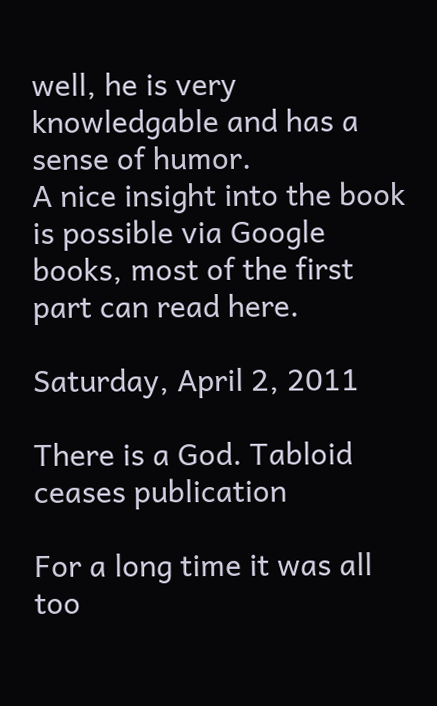well, he is very knowledgable and has a sense of humor.
A nice insight into the book is possible via Google books, most of the first
part can read here.

Saturday, April 2, 2011

There is a God. Tabloid ceases publication

For a long time it was all too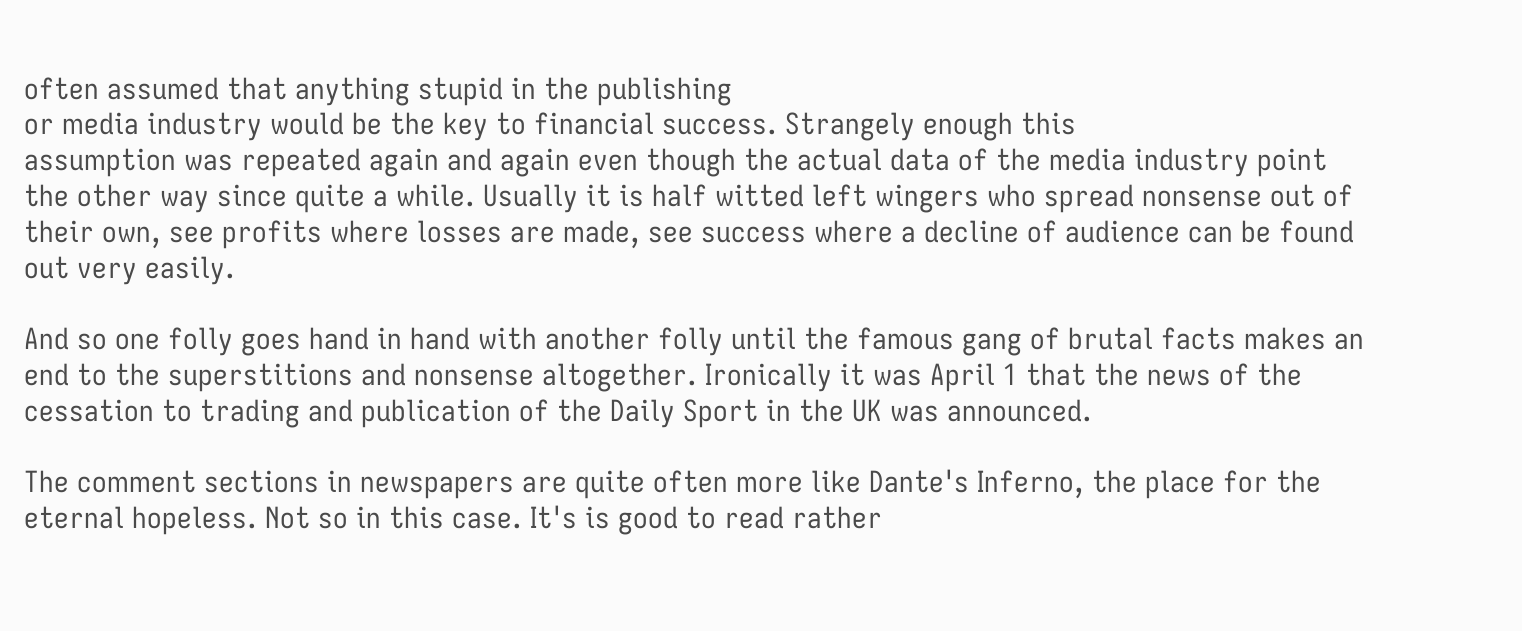often assumed that anything stupid in the publishing
or media industry would be the key to financial success. Strangely enough this
assumption was repeated again and again even though the actual data of the media industry point the other way since quite a while. Usually it is half witted left wingers who spread nonsense out of their own, see profits where losses are made, see success where a decline of audience can be found out very easily.

And so one folly goes hand in hand with another folly until the famous gang of brutal facts makes an end to the superstitions and nonsense altogether. Ironically it was April 1 that the news of the cessation to trading and publication of the Daily Sport in the UK was announced.

The comment sections in newspapers are quite often more like Dante's Inferno, the place for the eternal hopeless. Not so in this case. It's is good to read rather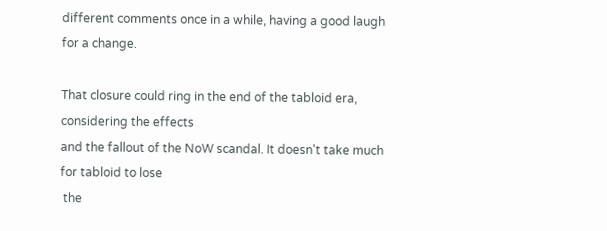different comments once in a while, having a good laugh for a change.

That closure could ring in the end of the tabloid era, considering the effects
and the fallout of the NoW scandal. It doesn't take much for tabloid to lose
 the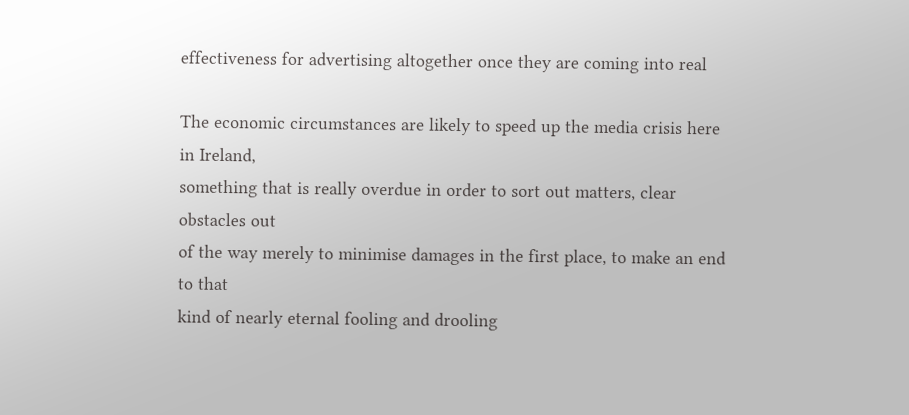effectiveness for advertising altogether once they are coming into real

The economic circumstances are likely to speed up the media crisis here in Ireland,
something that is really overdue in order to sort out matters, clear obstacles out
of the way merely to minimise damages in the first place, to make an end to that
kind of nearly eternal fooling and drooling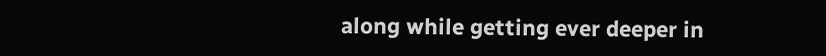along while getting ever deeper in